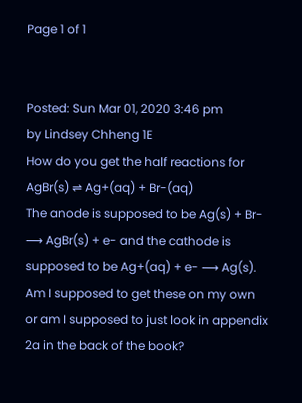Page 1 of 1


Posted: Sun Mar 01, 2020 3:46 pm
by Lindsey Chheng 1E
How do you get the half reactions for AgBr(s) ⇌ Ag+(aq) + Br-(aq)
The anode is supposed to be Ag(s) + Br- ⟶ AgBr(s) + e- and the cathode is supposed to be Ag+(aq) + e- ⟶ Ag(s). Am I supposed to get these on my own or am I supposed to just look in appendix 2a in the back of the book?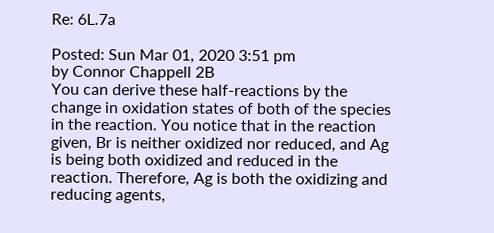Re: 6L.7a

Posted: Sun Mar 01, 2020 3:51 pm
by Connor Chappell 2B
You can derive these half-reactions by the change in oxidation states of both of the species in the reaction. You notice that in the reaction given, Br is neither oxidized nor reduced, and Ag is being both oxidized and reduced in the reaction. Therefore, Ag is both the oxidizing and reducing agents,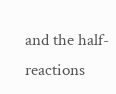and the half-reactions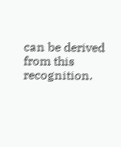can be derived from this recognition.